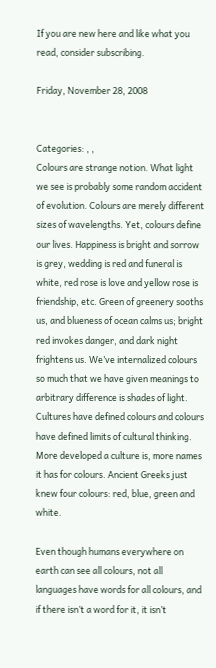If you are new here and like what you read, consider subscribing.

Friday, November 28, 2008


Categories: , ,
Colours are strange notion. What light we see is probably some random accident of evolution. Colours are merely different sizes of wavelengths. Yet, colours define our lives. Happiness is bright and sorrow is grey, wedding is red and funeral is white, red rose is love and yellow rose is friendship, etc. Green of greenery sooths us, and blueness of ocean calms us; bright red invokes danger, and dark night frightens us. We’ve internalized colours so much that we have given meanings to arbitrary difference is shades of light. Cultures have defined colours and colours have defined limits of cultural thinking. More developed a culture is, more names it has for colours. Ancient Greeks just knew four colours: red, blue, green and white.

Even though humans everywhere on earth can see all colours, not all languages have words for all colours, and if there isn’t a word for it, it isn’t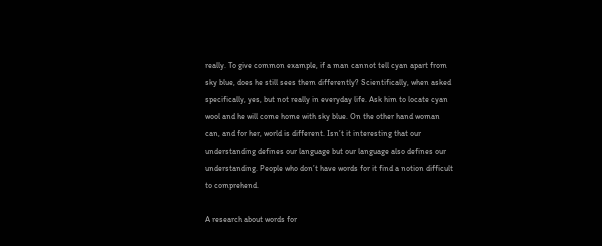really. To give common example, if a man cannot tell cyan apart from sky blue, does he still sees them differently? Scientifically, when asked specifically, yes, but not really in everyday life. Ask him to locate cyan wool and he will come home with sky blue. On the other hand woman can, and for her, world is different. Isn’t it interesting that our understanding defines our language but our language also defines our understanding. People who don’t have words for it find a notion difficult to comprehend.

A research about words for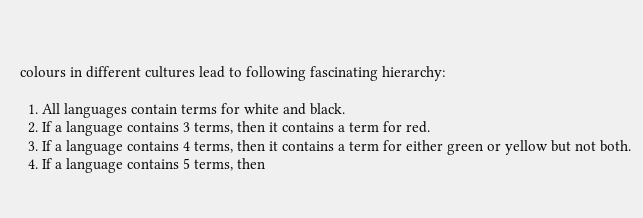colours in different cultures lead to following fascinating hierarchy:

  1. All languages contain terms for white and black.
  2. If a language contains 3 terms, then it contains a term for red.
  3. If a language contains 4 terms, then it contains a term for either green or yellow but not both.
  4. If a language contains 5 terms, then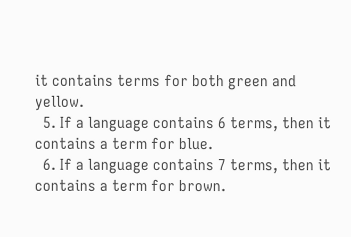it contains terms for both green and yellow.
  5. If a language contains 6 terms, then it contains a term for blue.
  6. If a language contains 7 terms, then it contains a term for brown.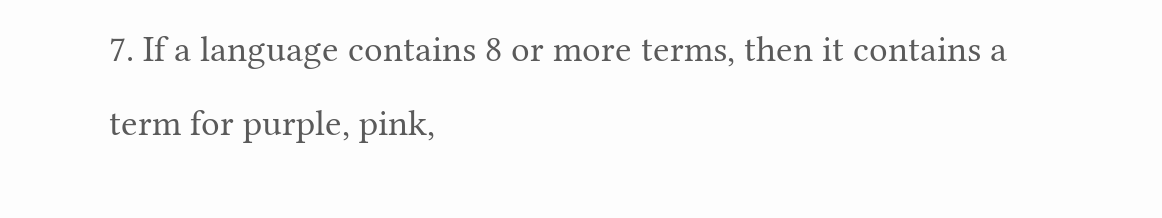7. If a language contains 8 or more terms, then it contains a term for purple, pink,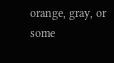orange, gray, or some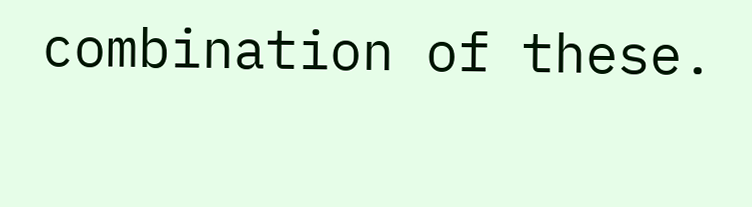combination of these.